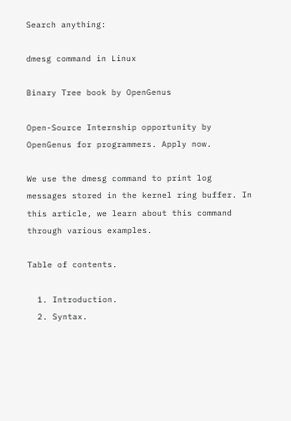Search anything:

dmesg command in Linux

Binary Tree book by OpenGenus

Open-Source Internship opportunity by OpenGenus for programmers. Apply now.

We use the dmesg command to print log messages stored in the kernel ring buffer. In this article, we learn about this command through various examples.

Table of contents.

  1. Introduction.
  2. Syntax.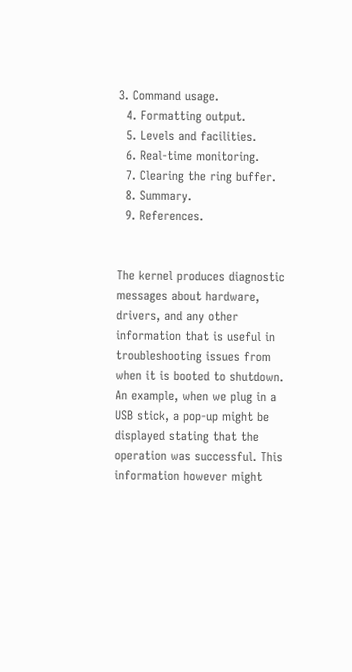3. Command usage.
  4. Formatting output.
  5. Levels and facilities.
  6. Real-time monitoring.
  7. Clearing the ring buffer.
  8. Summary.
  9. References.


The kernel produces diagnostic messages about hardware, drivers, and any other information that is useful in troubleshooting issues from when it is booted to shutdown. An example, when we plug in a USB stick, a pop-up might be displayed stating that the operation was successful. This information however might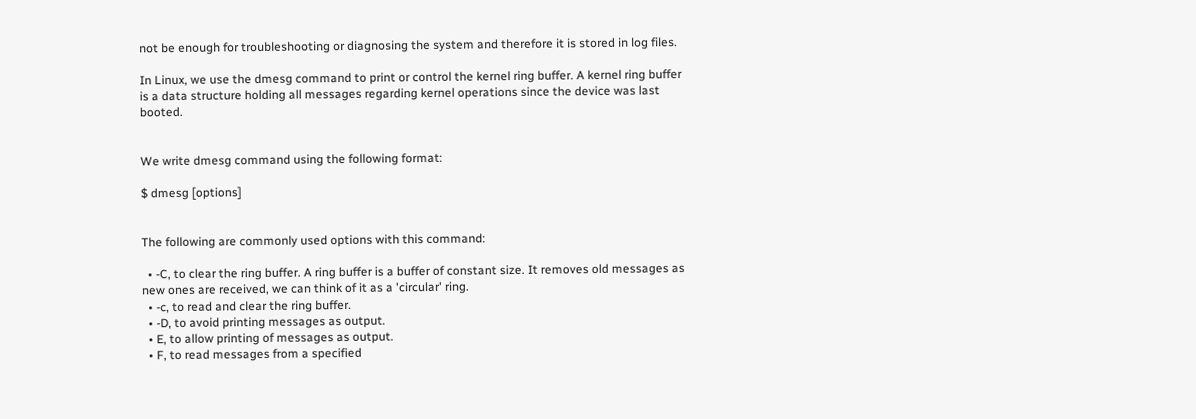not be enough for troubleshooting or diagnosing the system and therefore it is stored in log files.

In Linux, we use the dmesg command to print or control the kernel ring buffer. A kernel ring buffer is a data structure holding all messages regarding kernel operations since the device was last booted.


We write dmesg command using the following format:

$ dmesg [options]


The following are commonly used options with this command:

  • -C, to clear the ring buffer. A ring buffer is a buffer of constant size. It removes old messages as new ones are received, we can think of it as a 'circular' ring.
  • -c, to read and clear the ring buffer.
  • -D, to avoid printing messages as output.
  • E, to allow printing of messages as output.
  • F, to read messages from a specified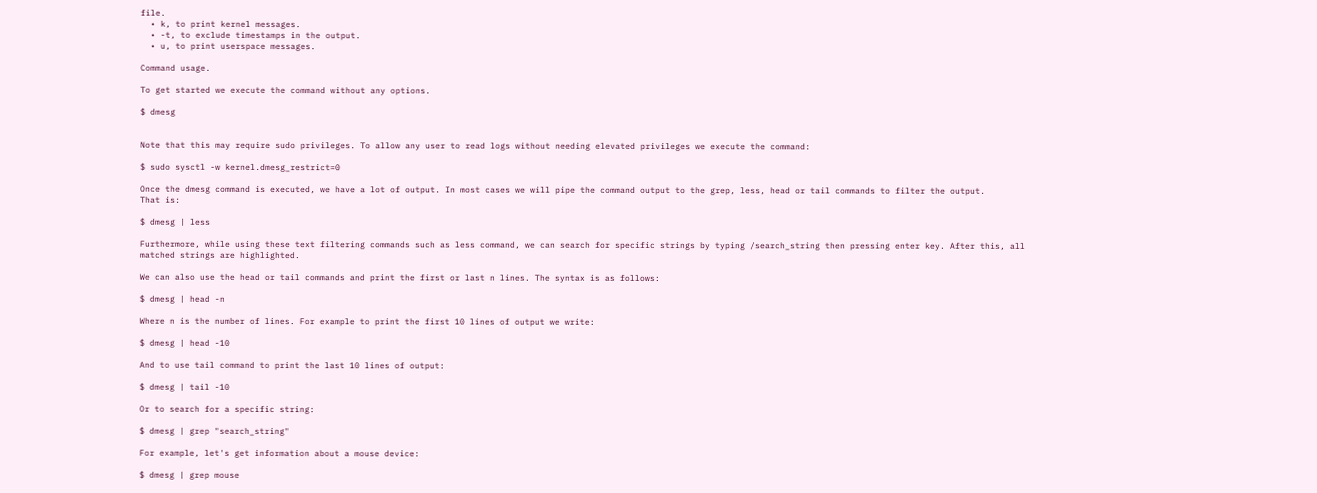file.
  • k, to print kernel messages.
  • -t, to exclude timestamps in the output.
  • u, to print userspace messages.

Command usage.

To get started we execute the command without any options.

$ dmesg


Note that this may require sudo privileges. To allow any user to read logs without needing elevated privileges we execute the command:

$ sudo sysctl -w kernel.dmesg_restrict=0

Once the dmesg command is executed, we have a lot of output. In most cases we will pipe the command output to the grep, less, head or tail commands to filter the output.
That is:

$ dmesg | less

Furthermore, while using these text filtering commands such as less command, we can search for specific strings by typing /search_string then pressing enter key. After this, all matched strings are highlighted.

We can also use the head or tail commands and print the first or last n lines. The syntax is as follows:

$ dmesg | head -n

Where n is the number of lines. For example to print the first 10 lines of output we write:

$ dmesg | head -10

And to use tail command to print the last 10 lines of output:

$ dmesg | tail -10

Or to search for a specific string:

$ dmesg | grep "search_string"

For example, let's get information about a mouse device:

$ dmesg | grep mouse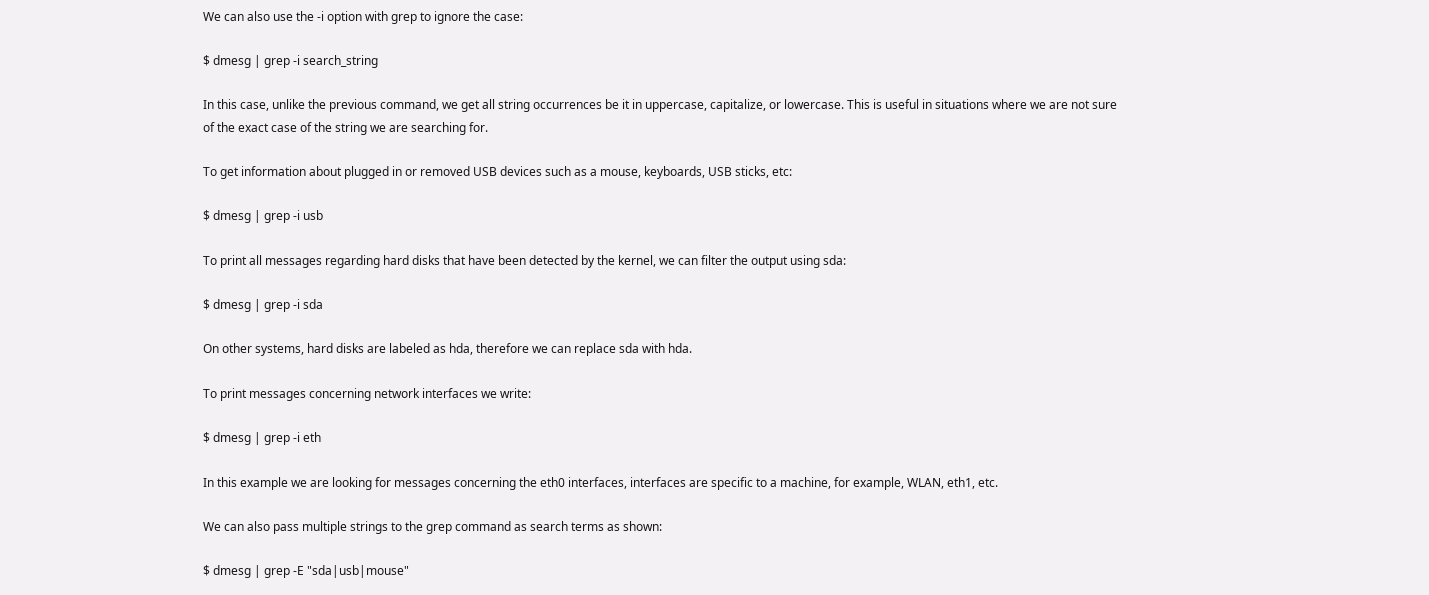We can also use the -i option with grep to ignore the case:

$ dmesg | grep -i search_string

In this case, unlike the previous command, we get all string occurrences be it in uppercase, capitalize, or lowercase. This is useful in situations where we are not sure of the exact case of the string we are searching for.

To get information about plugged in or removed USB devices such as a mouse, keyboards, USB sticks, etc:

$ dmesg | grep -i usb

To print all messages regarding hard disks that have been detected by the kernel, we can filter the output using sda:

$ dmesg | grep -i sda

On other systems, hard disks are labeled as hda, therefore we can replace sda with hda.

To print messages concerning network interfaces we write:

$ dmesg | grep -i eth

In this example we are looking for messages concerning the eth0 interfaces, interfaces are specific to a machine, for example, WLAN, eth1, etc.

We can also pass multiple strings to the grep command as search terms as shown:

$ dmesg | grep -E "sda|usb|mouse"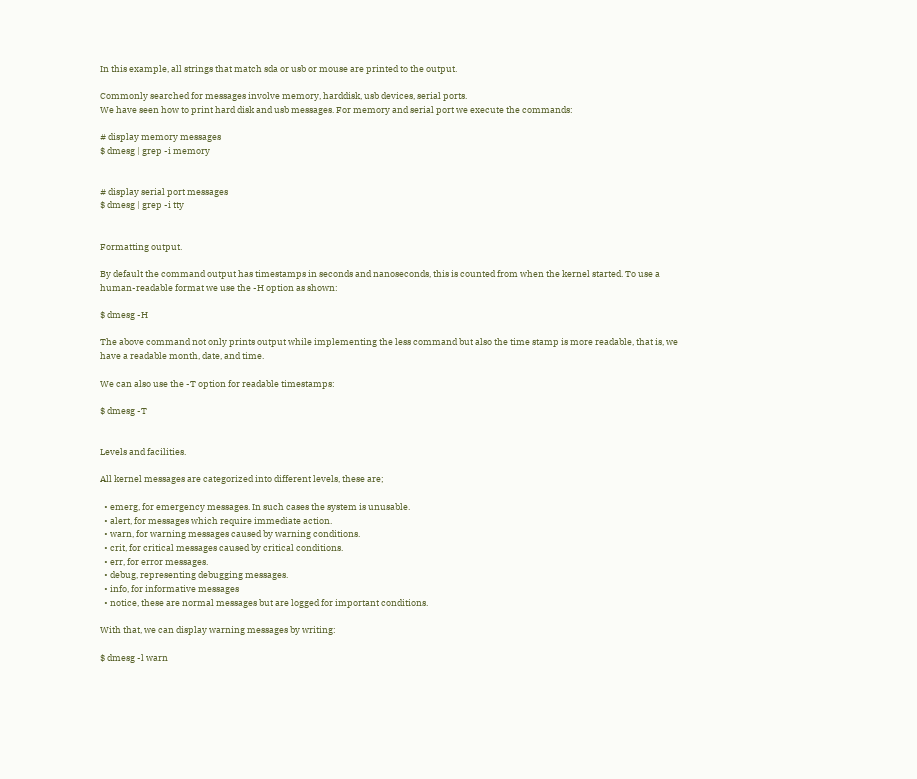In this example, all strings that match sda or usb or mouse are printed to the output.

Commonly searched for messages involve memory, harddisk, usb devices, serial ports.
We have seen how to print hard disk and usb messages. For memory and serial port we execute the commands:

# display memory messages
$ dmesg | grep -i memory


# display serial port messages
$ dmesg | grep -i tty


Formatting output.

By default the command output has timestamps in seconds and nanoseconds, this is counted from when the kernel started. To use a human-readable format we use the -H option as shown:

$ dmesg -H

The above command not only prints output while implementing the less command but also the time stamp is more readable, that is, we have a readable month, date, and time.

We can also use the -T option for readable timestamps:

$ dmesg -T


Levels and facilities.

All kernel messages are categorized into different levels, these are;

  • emerg, for emergency messages. In such cases the system is unusable.
  • alert, for messages which require immediate action.
  • warn, for warning messages caused by warning conditions.
  • crit, for critical messages caused by critical conditions.
  • err, for error messages.
  • debug, representing debugging messages.
  • info, for informative messages
  • notice, these are normal messages but are logged for important conditions.

With that, we can display warning messages by writing:

$ dmesg -l warn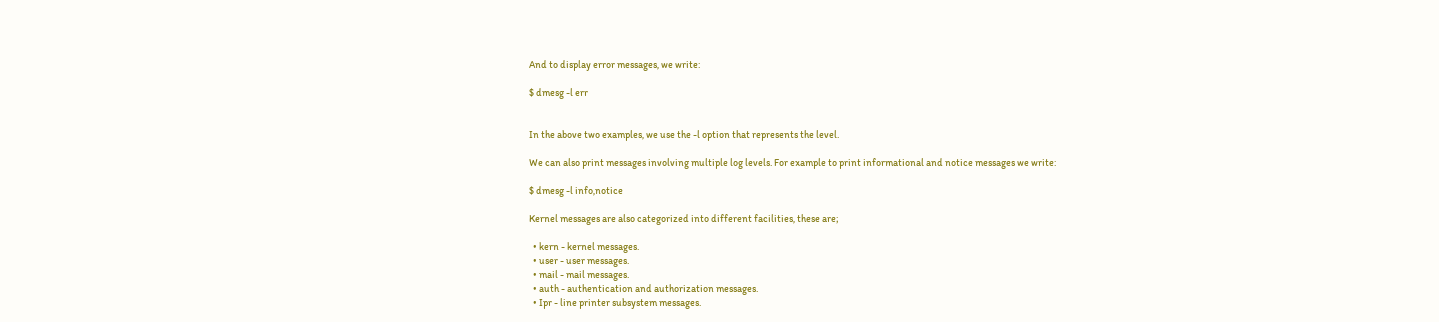And to display error messages, we write:

$ dmesg -l err


In the above two examples, we use the -l option that represents the level.

We can also print messages involving multiple log levels. For example to print informational and notice messages we write:

$ dmesg -l info,notice

Kernel messages are also categorized into different facilities, these are;

  • kern - kernel messages.
  • user - user messages.
  • mail - mail messages.
  • auth - authentication and authorization messages.
  • Ipr - line printer subsystem messages.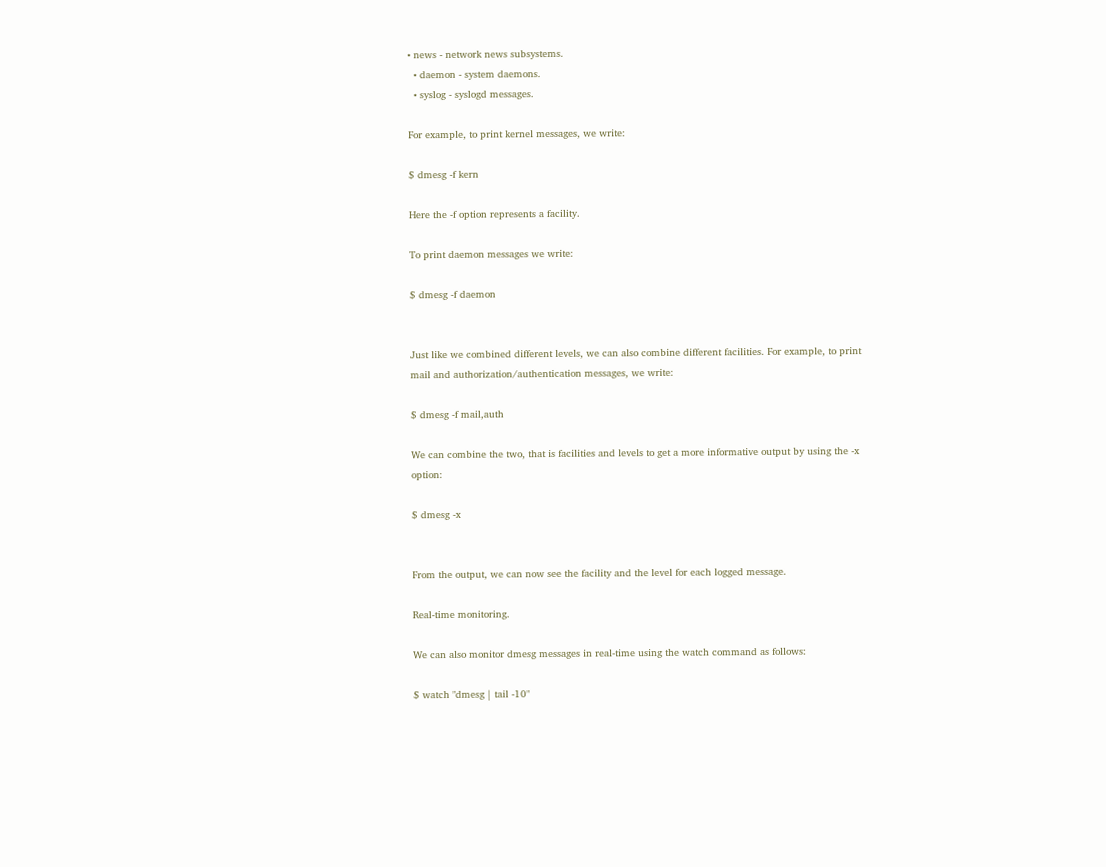• news - network news subsystems.
  • daemon - system daemons.
  • syslog - syslogd messages.

For example, to print kernel messages, we write:

$ dmesg -f kern

Here the -f option represents a facility.

To print daemon messages we write:

$ dmesg -f daemon


Just like we combined different levels, we can also combine different facilities. For example, to print mail and authorization/authentication messages, we write:

$ dmesg -f mail,auth

We can combine the two, that is facilities and levels to get a more informative output by using the -x option:

$ dmesg -x


From the output, we can now see the facility and the level for each logged message.

Real-time monitoring.

We can also monitor dmesg messages in real-time using the watch command as follows:

$ watch "dmesg | tail -10"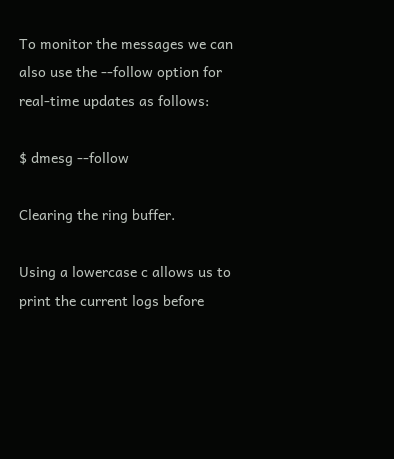To monitor the messages we can also use the --follow option for real-time updates as follows:

$ dmesg --follow

Clearing the ring buffer.

Using a lowercase c allows us to print the current logs before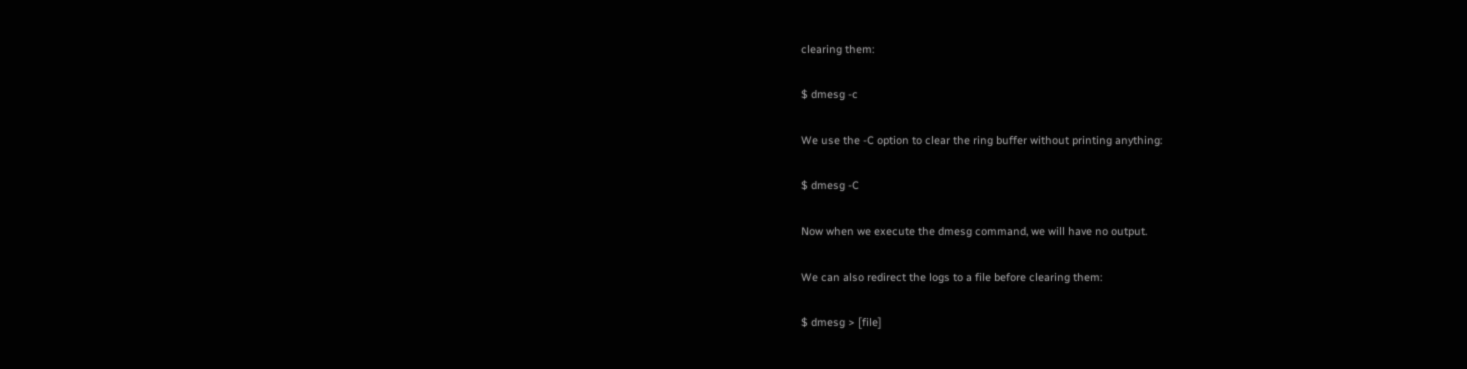clearing them:

$ dmesg -c

We use the -C option to clear the ring buffer without printing anything:

$ dmesg -C

Now when we execute the dmesg command, we will have no output.

We can also redirect the logs to a file before clearing them:

$ dmesg > [file]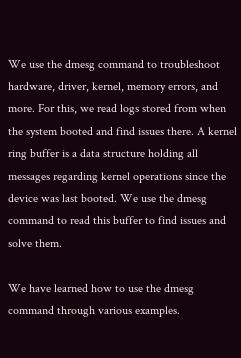We use the dmesg command to troubleshoot hardware, driver, kernel, memory errors, and more. For this, we read logs stored from when the system booted and find issues there. A kernel ring buffer is a data structure holding all messages regarding kernel operations since the device was last booted. We use the dmesg command to read this buffer to find issues and solve them.

We have learned how to use the dmesg command through various examples.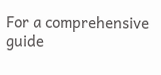For a comprehensive guide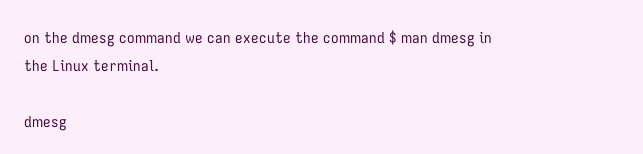on the dmesg command we can execute the command $ man dmesg in the Linux terminal.

dmesg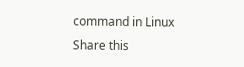command in Linux
Share this